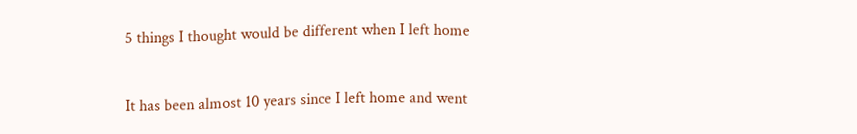5 things I thought would be different when I left home


It has been almost 10 years since I left home and went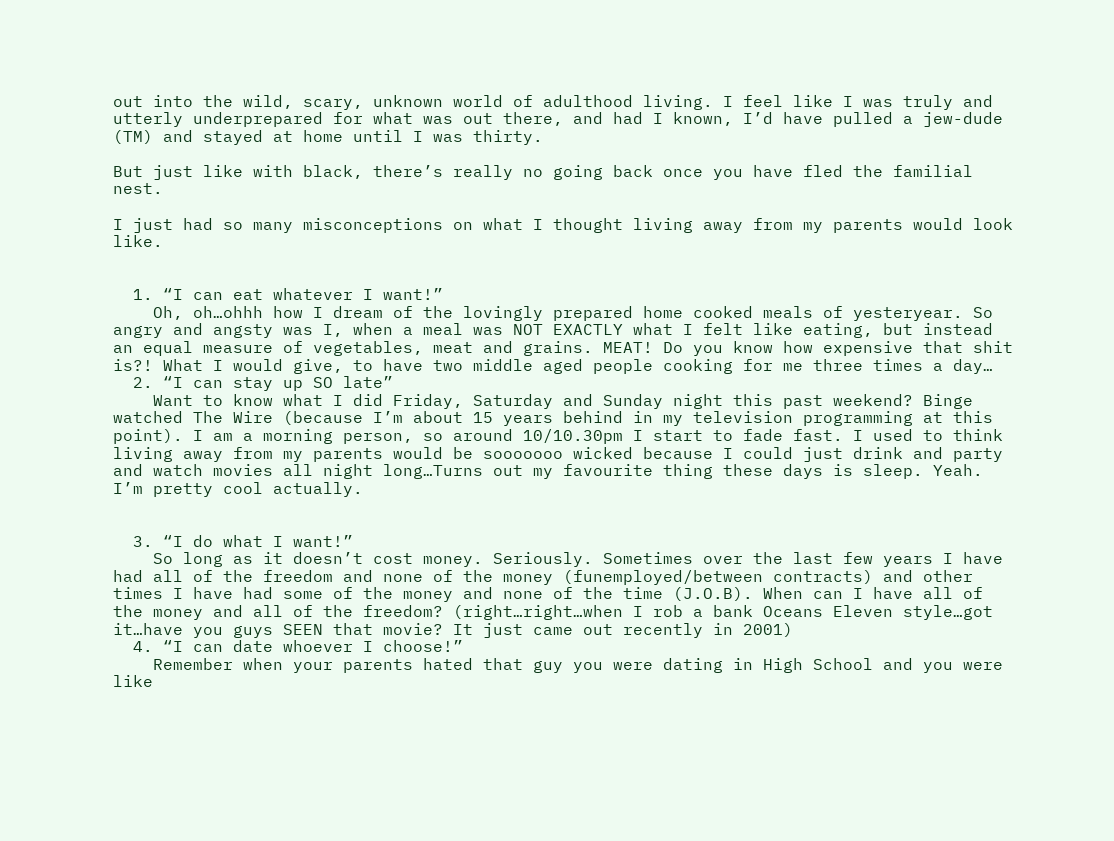out into the wild, scary, unknown world of adulthood living. I feel like I was truly and utterly underprepared for what was out there, and had I known, I’d have pulled a jew-dude (TM) and stayed at home until I was thirty.

But just like with black, there’s really no going back once you have fled the familial nest.

I just had so many misconceptions on what I thought living away from my parents would look like.


  1. “I can eat whatever I want!”
    Oh, oh…ohhh how I dream of the lovingly prepared home cooked meals of yesteryear. So angry and angsty was I, when a meal was NOT EXACTLY what I felt like eating, but instead an equal measure of vegetables, meat and grains. MEAT! Do you know how expensive that shit is?! What I would give, to have two middle aged people cooking for me three times a day…
  2. “I can stay up SO late”
    Want to know what I did Friday, Saturday and Sunday night this past weekend? Binge watched The Wire (because I’m about 15 years behind in my television programming at this point). I am a morning person, so around 10/10.30pm I start to fade fast. I used to think living away from my parents would be sooooooo wicked because I could just drink and party and watch movies all night long…Turns out my favourite thing these days is sleep. Yeah. I’m pretty cool actually.


  3. “I do what I want!”
    So long as it doesn’t cost money. Seriously. Sometimes over the last few years I have had all of the freedom and none of the money (funemployed/between contracts) and other times I have had some of the money and none of the time (J.O.B). When can I have all of the money and all of the freedom? (right…right…when I rob a bank Oceans Eleven style…got it…have you guys SEEN that movie? It just came out recently in 2001)
  4. “I can date whoever I choose!”
    Remember when your parents hated that guy you were dating in High School and you were like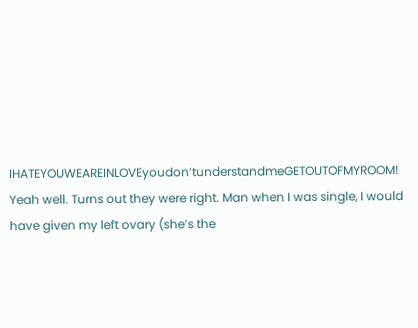IHATEYOUWEAREINLOVEyoudon’tunderstandmeGETOUTOFMYROOM! Yeah well. Turns out they were right. Man when I was single, I would have given my left ovary (she’s the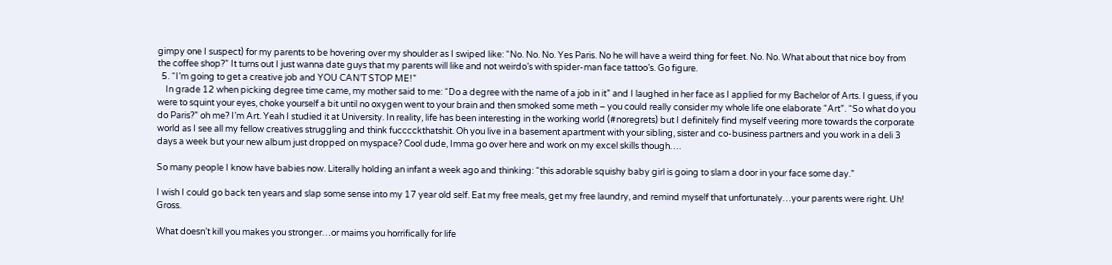gimpy one I suspect) for my parents to be hovering over my shoulder as I swiped like: “No. No. No. Yes Paris. No he will have a weird thing for feet. No. No. What about that nice boy from the coffee shop?” It turns out I just wanna date guys that my parents will like and not weirdo’s with spider-man face tattoo’s. Go figure.
  5. “I’m going to get a creative job and YOU CAN’T STOP ME!”
    In grade 12 when picking degree time came, my mother said to me: “Do a degree with the name of a job in it” and I laughed in her face as I applied for my Bachelor of Arts. I guess, if you were to squint your eyes, choke yourself a bit until no oxygen went to your brain and then smoked some meth – you could really consider my whole life one elaborate “Art”. “So what do you do Paris?” oh me? I’m Art. Yeah I studied it at University. In reality, life has been interesting in the working world (#noregrets) but I definitely find myself veering more towards the corporate world as I see all my fellow creatives struggling and think fucccckthatshit. Oh you live in a basement apartment with your sibling, sister and co-business partners and you work in a deli 3 days a week but your new album just dropped on myspace? Cool dude, Imma go over here and work on my excel skills though….

So many people I know have babies now. Literally holding an infant a week ago and thinking: “this adorable squishy baby girl is going to slam a door in your face some day.”

I wish I could go back ten years and slap some sense into my 17 year old self. Eat my free meals, get my free laundry, and remind myself that unfortunately…your parents were right. Uh! Gross.

What doesn’t kill you makes you stronger…or maims you horrifically for life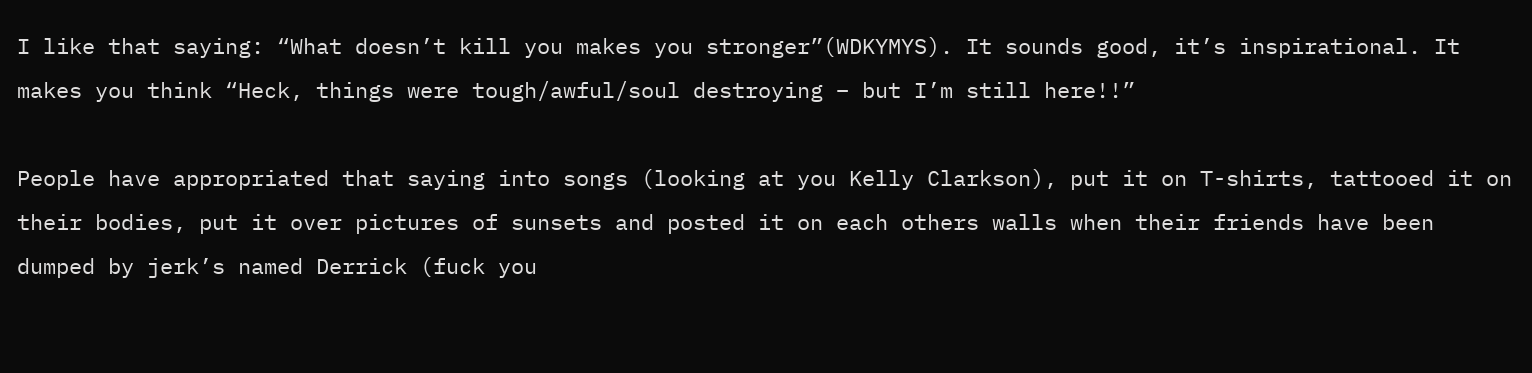I like that saying: “What doesn’t kill you makes you stronger”(WDKYMYS). It sounds good, it’s inspirational. It makes you think “Heck, things were tough/awful/soul destroying – but I’m still here!!”

People have appropriated that saying into songs (looking at you Kelly Clarkson), put it on T-shirts, tattooed it on their bodies, put it over pictures of sunsets and posted it on each others walls when their friends have been dumped by jerk’s named Derrick (fuck you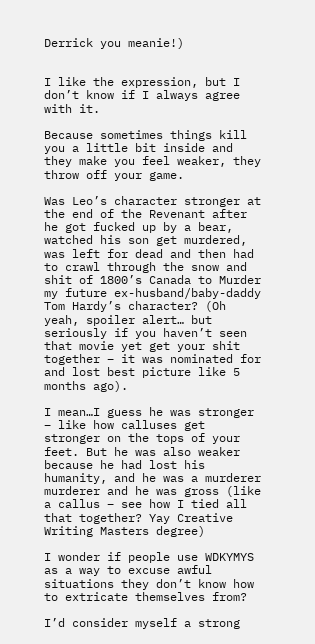Derrick you meanie!)


I like the expression, but I don’t know if I always agree with it.

Because sometimes things kill you a little bit inside and they make you feel weaker, they throw off your game.

Was Leo’s character stronger at the end of the Revenant after he got fucked up by a bear, watched his son get murdered, was left for dead and then had to crawl through the snow and shit of 1800’s Canada to Murder my future ex-husband/baby-daddy Tom Hardy’s character? (Oh yeah, spoiler alert… but seriously if you haven’t seen that movie yet get your shit together – it was nominated for and lost best picture like 5 months ago).

I mean…I guess he was stronger – like how calluses get stronger on the tops of your feet. But he was also weaker because he had lost his humanity, and he was a murderer murderer and he was gross (like a callus – see how I tied all that together? Yay Creative Writing Masters degree)

I wonder if people use WDKYMYS as a way to excuse awful situations they don’t know how to extricate themselves from?

I’d consider myself a strong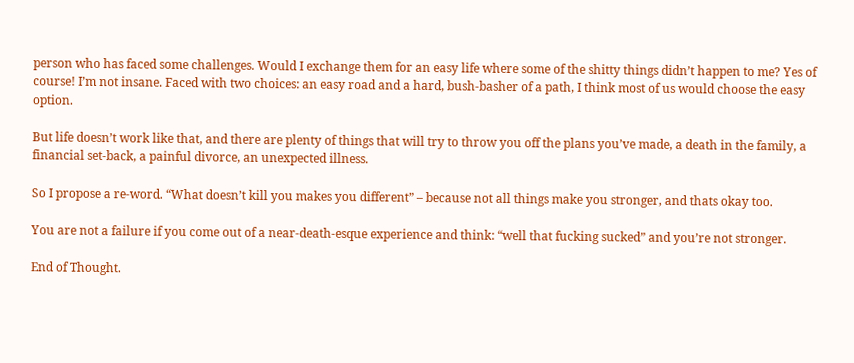person who has faced some challenges. Would I exchange them for an easy life where some of the shitty things didn’t happen to me? Yes of course! I’m not insane. Faced with two choices: an easy road and a hard, bush-basher of a path, I think most of us would choose the easy option.

But life doesn’t work like that, and there are plenty of things that will try to throw you off the plans you’ve made, a death in the family, a financial set-back, a painful divorce, an unexpected illness.

So I propose a re-word. “What doesn’t kill you makes you different” – because not all things make you stronger, and thats okay too.

You are not a failure if you come out of a near-death-esque experience and think: “well that fucking sucked” and you’re not stronger.

End of Thought.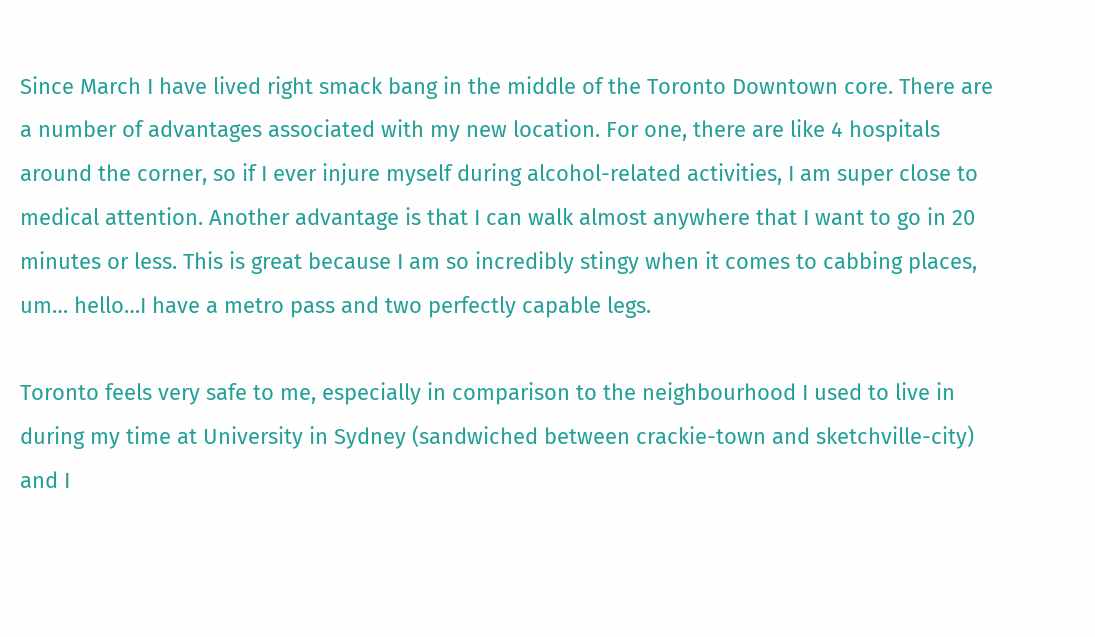Since March I have lived right smack bang in the middle of the Toronto Downtown core. There are a number of advantages associated with my new location. For one, there are like 4 hospitals around the corner, so if I ever injure myself during alcohol-related activities, I am super close to medical attention. Another advantage is that I can walk almost anywhere that I want to go in 20 minutes or less. This is great because I am so incredibly stingy when it comes to cabbing places, um… hello…I have a metro pass and two perfectly capable legs.

Toronto feels very safe to me, especially in comparison to the neighbourhood I used to live in during my time at University in Sydney (sandwiched between crackie-town and sketchville-city) and I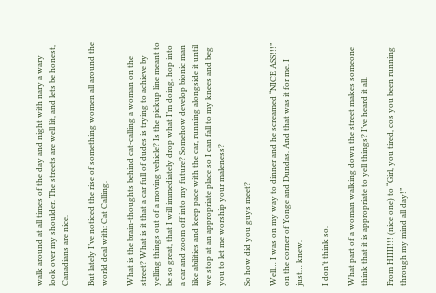walk around at all times of the day and night with nary a wary look over my shoulder. The streets are well lit, and lets be honest, Canadians are nice.

But lately I’ve noticed the rise of something women all around the world deal with: Cat Calling.

What is the brain-thoughts behind cat-calling a woman on the street? What is it that a car full of dudes is trying to achieve by yelling things out of a moving vehicle? Is the pickup line meant to be so great, that I will immediately drop what I’m doing, hop into a car and zoom off into my future? Somehow develop bionic man like abilities and keep pace with the car, running alongside it until we stop at an appropriate place so I can fall to my knees and beg you to let me worship your maleness?

So how did you guys meet?

Well… I was on my way to dinner and he screamed “NICE ASS!!!” on the corner of Yonge and Dundas. And that was it for me. I just… knew.

I don’t think so.

What part of a woman walking down the street makes someone think that it is appropriate to yell things? I’ve heard it all.

From HIIII!!! (nice one) to “Girl, you tired, cos you been running through my mind all day!”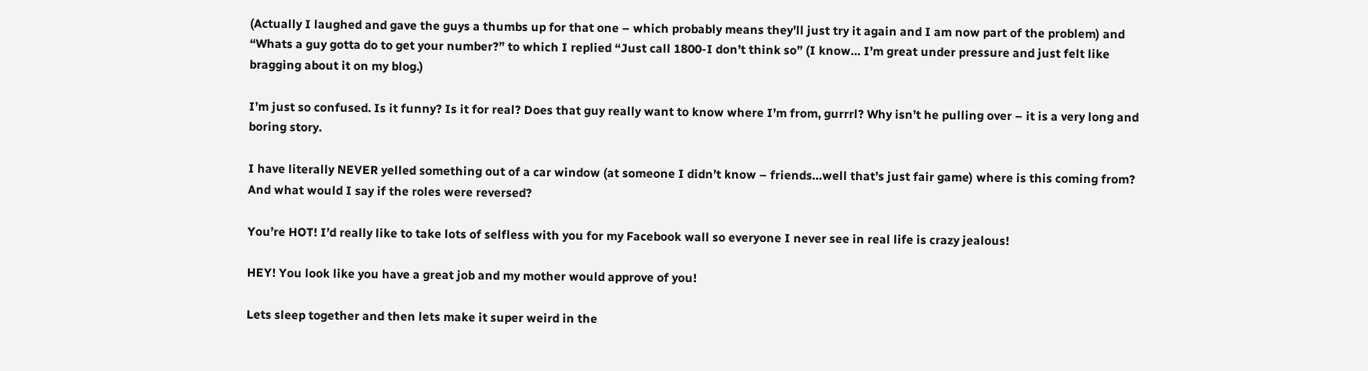(Actually I laughed and gave the guys a thumbs up for that one – which probably means they’ll just try it again and I am now part of the problem) and “Whats a guy gotta do to get your number?” to which I replied “Just call 1800-I don’t think so” (I know… I’m great under pressure and just felt like bragging about it on my blog.)

I’m just so confused. Is it funny? Is it for real? Does that guy really want to know where I’m from, gurrrl? Why isn’t he pulling over – it is a very long and boring story.

I have literally NEVER yelled something out of a car window (at someone I didn’t know – friends…well that’s just fair game) where is this coming from? And what would I say if the roles were reversed?

You’re HOT! I’d really like to take lots of selfless with you for my Facebook wall so everyone I never see in real life is crazy jealous!

HEY! You look like you have a great job and my mother would approve of you!

Lets sleep together and then lets make it super weird in the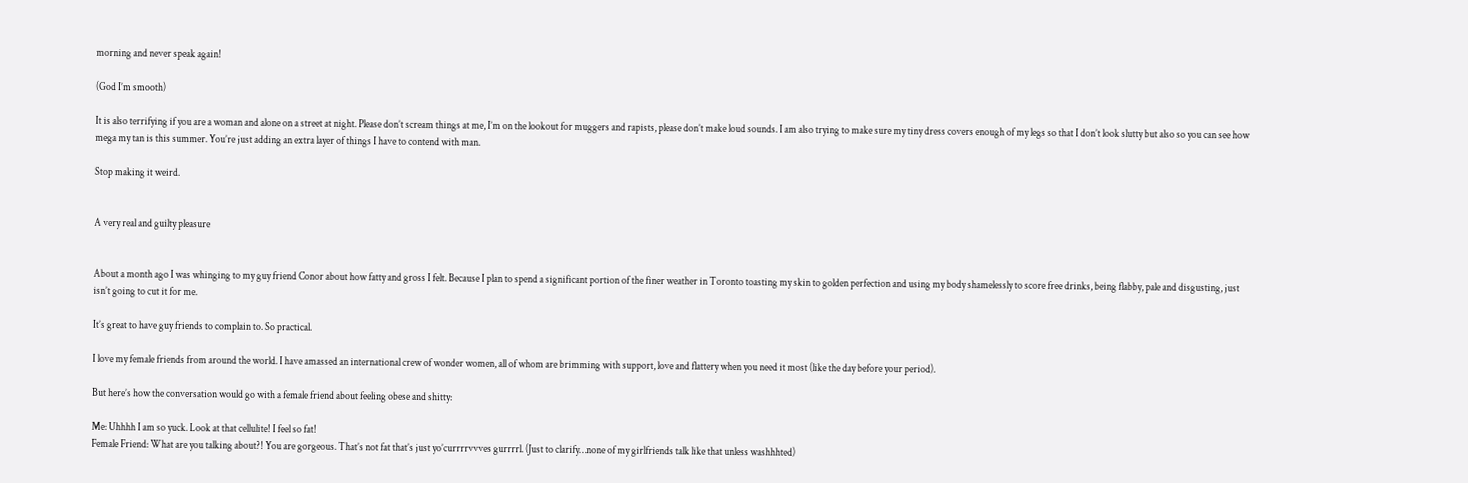morning and never speak again!

(God I’m smooth)

It is also terrifying if you are a woman and alone on a street at night. Please don’t scream things at me, I’m on the lookout for muggers and rapists, please don’t make loud sounds. I am also trying to make sure my tiny dress covers enough of my legs so that I don’t look slutty but also so you can see how mega my tan is this summer. You’re just adding an extra layer of things I have to contend with man.

Stop making it weird.


A very real and guilty pleasure


About a month ago I was whinging to my guy friend Conor about how fatty and gross I felt. Because I plan to spend a significant portion of the finer weather in Toronto toasting my skin to golden perfection and using my body shamelessly to score free drinks, being flabby, pale and disgusting, just isn’t going to cut it for me.

It’s great to have guy friends to complain to. So practical.

I love my female friends from around the world. I have amassed an international crew of wonder women, all of whom are brimming with support, love and flattery when you need it most (like the day before your period).

But here’s how the conversation would go with a female friend about feeling obese and shitty:

Me: Uhhhh I am so yuck. Look at that cellulite! I feel so fat!
Female Friend: What are you talking about?! You are gorgeous. That’s not fat that’s just yo’currrrvvves gurrrrl. (Just to clarify…none of my girlfriends talk like that unless washhhted)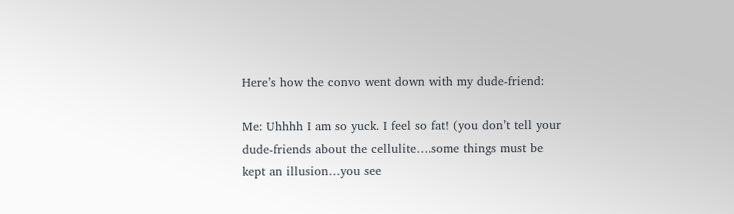Here’s how the convo went down with my dude-friend:

Me: Uhhhh I am so yuck. I feel so fat! (you don’t tell your dude-friends about the cellulite….some things must be kept an illusion…you see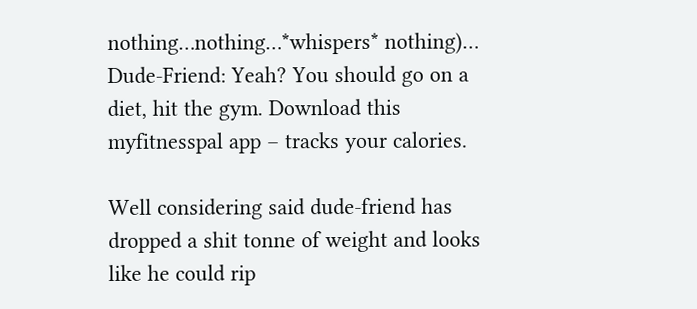nothing…nothing…*whispers* nothing)…
Dude-Friend: Yeah? You should go on a diet, hit the gym. Download this myfitnesspal app – tracks your calories.

Well considering said dude-friend has dropped a shit tonne of weight and looks like he could rip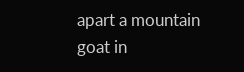apart a mountain goat in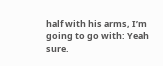half with his arms, I’m going to go with: Yeah sure.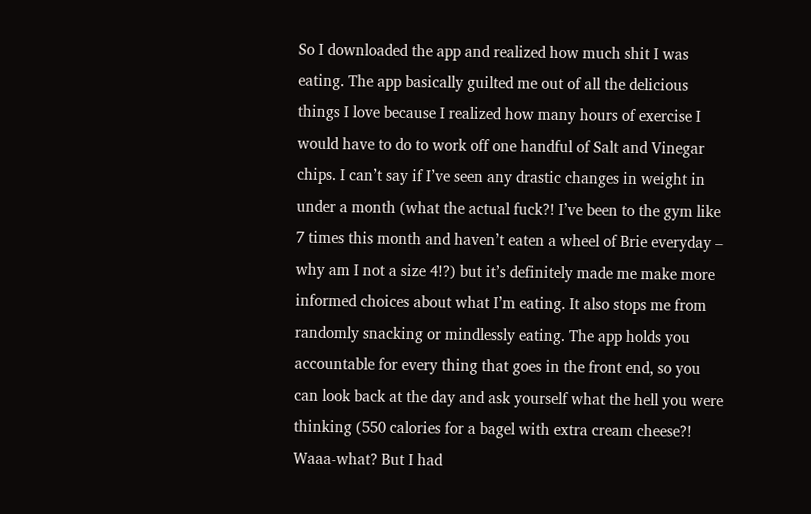So I downloaded the app and realized how much shit I was eating. The app basically guilted me out of all the delicious things I love because I realized how many hours of exercise I would have to do to work off one handful of Salt and Vinegar chips. I can’t say if I’ve seen any drastic changes in weight in under a month (what the actual fuck?! I’ve been to the gym like 7 times this month and haven’t eaten a wheel of Brie everyday – why am I not a size 4!?) but it’s definitely made me make more informed choices about what I’m eating. It also stops me from randomly snacking or mindlessly eating. The app holds you accountable for every thing that goes in the front end, so you can look back at the day and ask yourself what the hell you were thinking (550 calories for a bagel with extra cream cheese?! Waaa-what? But I had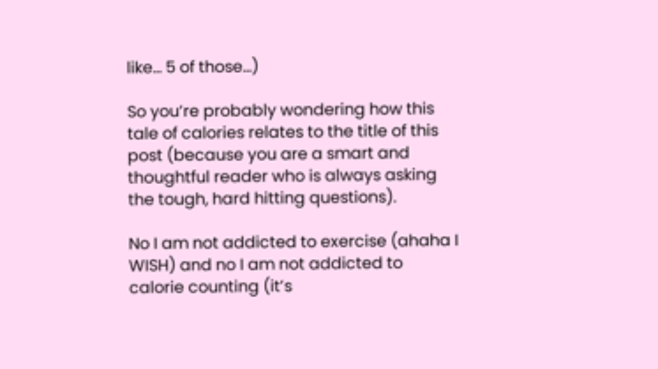like… 5 of those…)

So you’re probably wondering how this tale of calories relates to the title of this post (because you are a smart and thoughtful reader who is always asking the tough, hard hitting questions).

No I am not addicted to exercise (ahaha I WISH) and no I am not addicted to calorie counting (it’s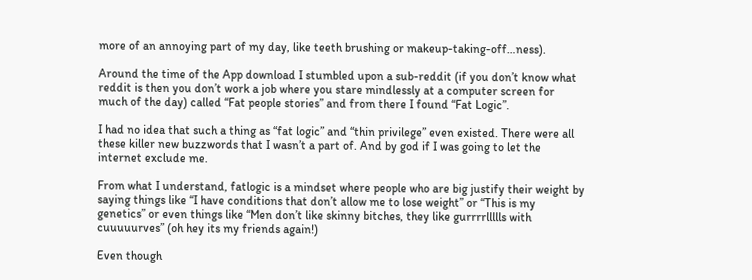more of an annoying part of my day, like teeth brushing or makeup-taking-off…ness).

Around the time of the App download I stumbled upon a sub-reddit (if you don’t know what reddit is then you don’t work a job where you stare mindlessly at a computer screen for much of the day) called “Fat people stories” and from there I found “Fat Logic”.

I had no idea that such a thing as “fat logic” and “thin privilege” even existed. There were all these killer new buzzwords that I wasn’t a part of. And by god if I was going to let the internet exclude me.

From what I understand, fatlogic is a mindset where people who are big justify their weight by saying things like “I have conditions that don’t allow me to lose weight” or “This is my genetics” or even things like “Men don’t like skinny bitches, they like gurrrrllllls with cuuuuurves” (oh hey its my friends again!)

Even though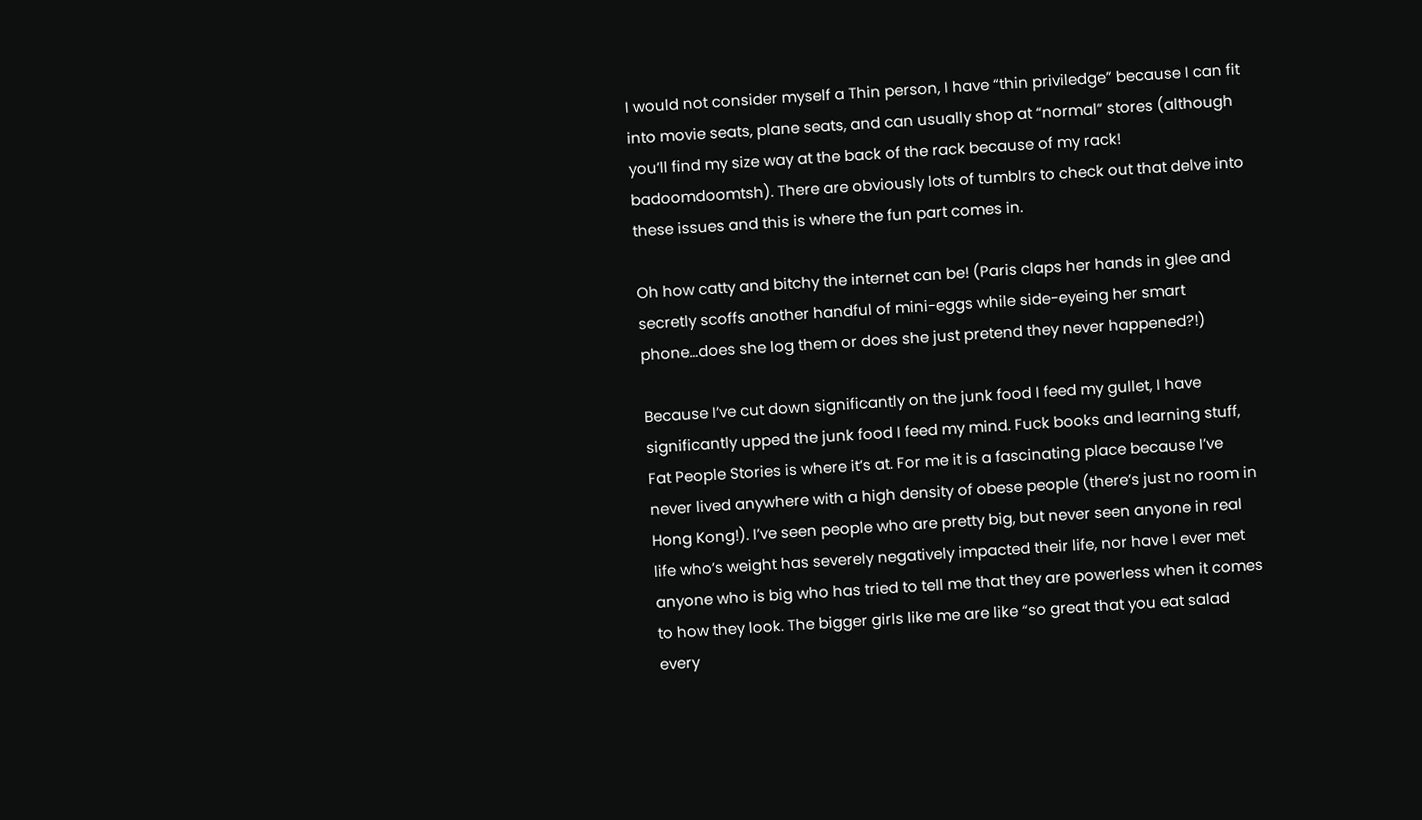I would not consider myself a Thin person, I have “thin priviledge” because I can fit into movie seats, plane seats, and can usually shop at “normal” stores (although you’ll find my size way at the back of the rack because of my rack! badoomdoomtsh). There are obviously lots of tumblrs to check out that delve into these issues and this is where the fun part comes in.

Oh how catty and bitchy the internet can be! (Paris claps her hands in glee and secretly scoffs another handful of mini-eggs while side-eyeing her smart phone…does she log them or does she just pretend they never happened?!)

Because I’ve cut down significantly on the junk food I feed my gullet, I have significantly upped the junk food I feed my mind. Fuck books and learning stuff, Fat People Stories is where it’s at. For me it is a fascinating place because I’ve never lived anywhere with a high density of obese people (there’s just no room in Hong Kong!). I’ve seen people who are pretty big, but never seen anyone in real life who’s weight has severely negatively impacted their life, nor have I ever met anyone who is big who has tried to tell me that they are powerless when it comes to how they look. The bigger girls like me are like “so great that you eat salad every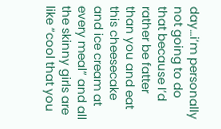day…i’m personally not going to do that because I’d rather be fatter than you and eat this cheesecake and ice cream at every meal” and all the skinny girls are like “cool that you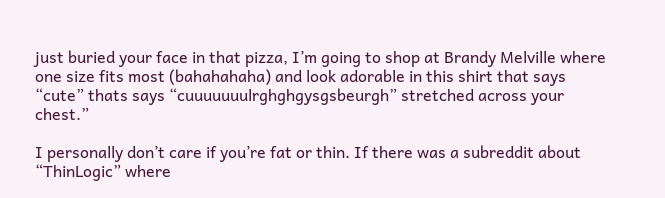just buried your face in that pizza, I’m going to shop at Brandy Melville where one size fits most (bahahahaha) and look adorable in this shirt that says “cute” thats says “cuuuuuuulrghghgysgsbeurgh” stretched across your chest.”

I personally don’t care if you’re fat or thin. If there was a subreddit about “ThinLogic” where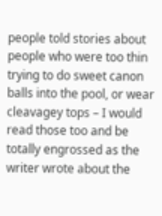people told stories about people who were too thin trying to do sweet canon balls into the pool, or wear cleavagey tops – I would read those too and be totally engrossed as the writer wrote about the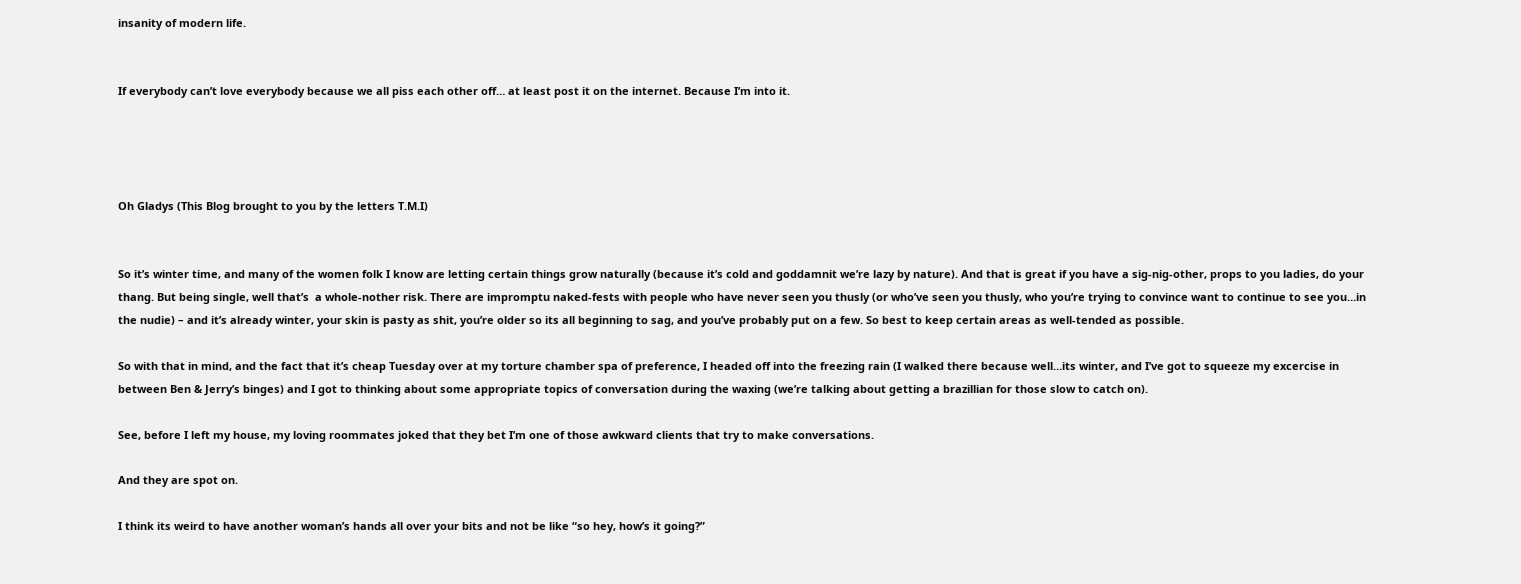insanity of modern life.


If everybody can’t love everybody because we all piss each other off… at least post it on the internet. Because I’m into it.




Oh Gladys (This Blog brought to you by the letters T.M.I)


So it’s winter time, and many of the women folk I know are letting certain things grow naturally (because it’s cold and goddamnit we’re lazy by nature). And that is great if you have a sig-nig-other, props to you ladies, do your thang. But being single, well that’s  a whole-nother risk. There are impromptu naked-fests with people who have never seen you thusly (or who’ve seen you thusly, who you’re trying to convince want to continue to see you…in the nudie) – and it’s already winter, your skin is pasty as shit, you’re older so its all beginning to sag, and you’ve probably put on a few. So best to keep certain areas as well-tended as possible.

So with that in mind, and the fact that it’s cheap Tuesday over at my torture chamber spa of preference, I headed off into the freezing rain (I walked there because well…its winter, and I’ve got to squeeze my excercise in between Ben & Jerry’s binges) and I got to thinking about some appropriate topics of conversation during the waxing (we’re talking about getting a brazillian for those slow to catch on).

See, before I left my house, my loving roommates joked that they bet I’m one of those awkward clients that try to make conversations.

And they are spot on.

I think its weird to have another woman’s hands all over your bits and not be like “so hey, how’s it going?”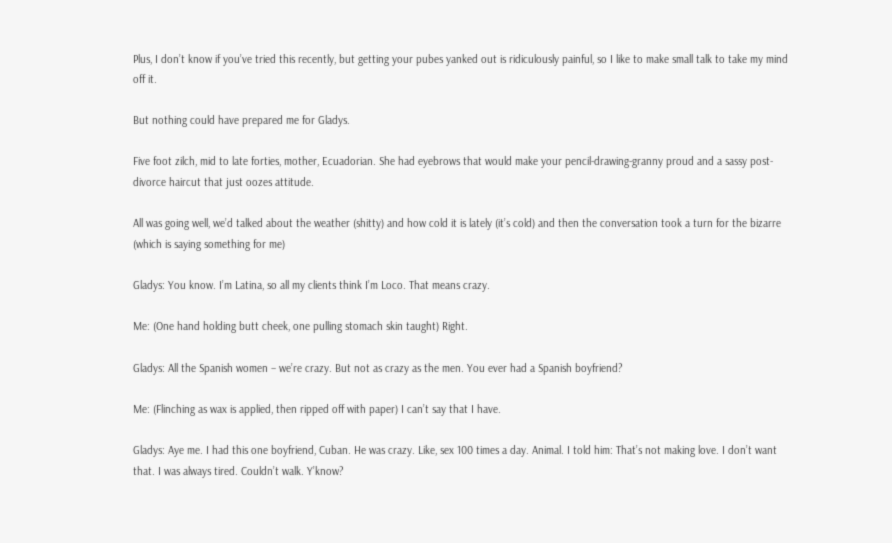Plus, I don’t know if you’ve tried this recently, but getting your pubes yanked out is ridiculously painful, so I like to make small talk to take my mind off it.

But nothing could have prepared me for Gladys.

Five foot zilch, mid to late forties, mother, Ecuadorian. She had eyebrows that would make your pencil-drawing-granny proud and a sassy post-divorce haircut that just oozes attitude.

All was going well, we’d talked about the weather (shitty) and how cold it is lately (it’s cold) and then the conversation took a turn for the bizarre (which is saying something for me)

Gladys: You know. I’m Latina, so all my clients think I’m Loco. That means crazy.

Me: (One hand holding butt cheek, one pulling stomach skin taught) Right.

Gladys: All the Spanish women – we’re crazy. But not as crazy as the men. You ever had a Spanish boyfriend?

Me: (Flinching as wax is applied, then ripped off with paper) I can’t say that I have.

Gladys: Aye me. I had this one boyfriend, Cuban. He was crazy. Like, sex 100 times a day. Animal. I told him: That’s not making love. I don’t want that. I was always tired. Couldn’t walk. Y’know?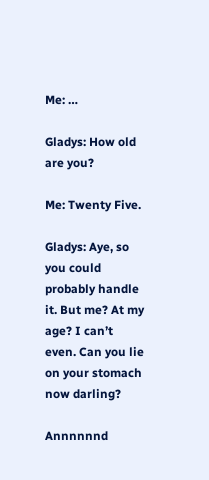Me: …

Gladys: How old are you?

Me: Twenty Five.

Gladys: Aye, so you could probably handle it. But me? At my age? I can’t even. Can you lie on your stomach now darling?

Annnnnnd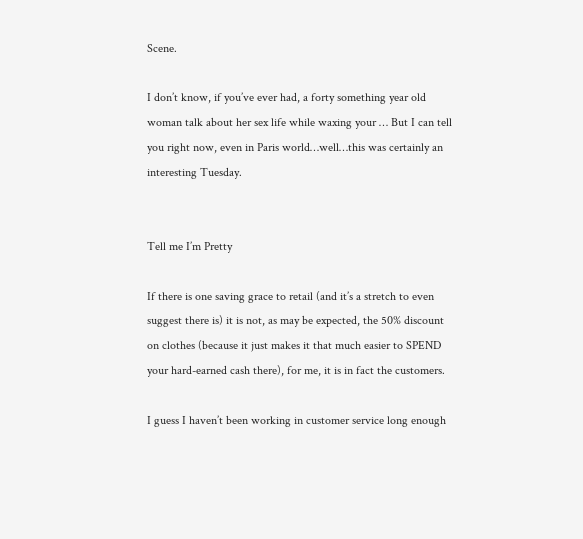Scene.

I don’t know, if you’ve ever had, a forty something year old woman talk about her sex life while waxing your … But I can tell you right now, even in Paris world…well…this was certainly an interesting Tuesday.


Tell me I’m Pretty

If there is one saving grace to retail (and it’s a stretch to even suggest there is) it is not, as may be expected, the 50% discount on clothes (because it just makes it that much easier to SPEND your hard-earned cash there), for me, it is in fact the customers.

I guess I haven’t been working in customer service long enough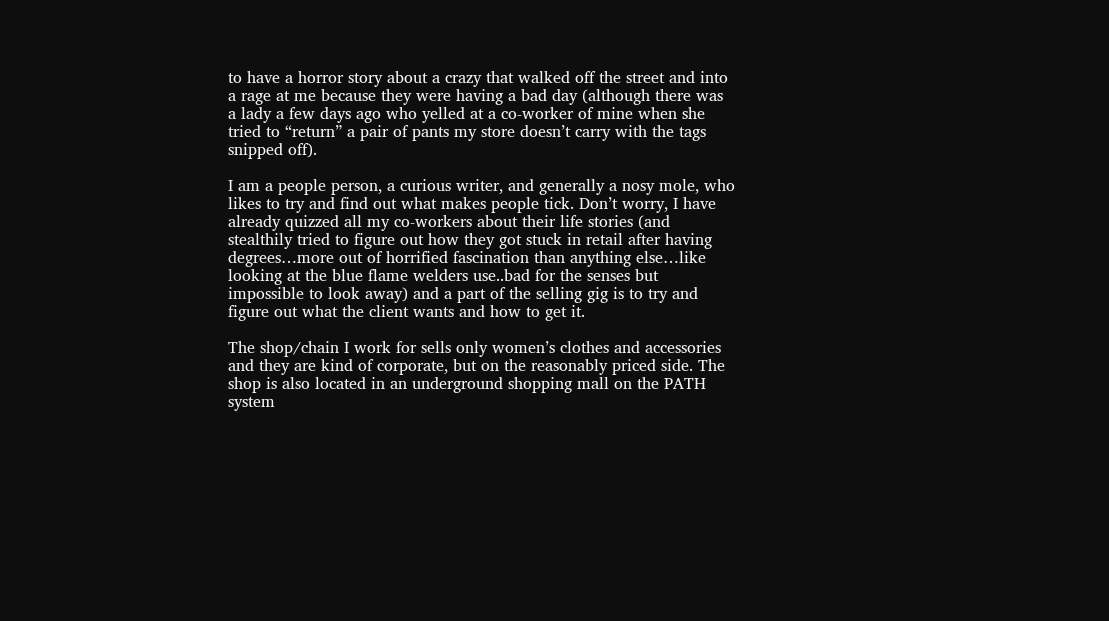to have a horror story about a crazy that walked off the street and into a rage at me because they were having a bad day (although there was a lady a few days ago who yelled at a co-worker of mine when she tried to “return” a pair of pants my store doesn’t carry with the tags snipped off).

I am a people person, a curious writer, and generally a nosy mole, who likes to try and find out what makes people tick. Don’t worry, I have already quizzed all my co-workers about their life stories (and stealthily tried to figure out how they got stuck in retail after having degrees…more out of horrified fascination than anything else…like looking at the blue flame welders use..bad for the senses but impossible to look away) and a part of the selling gig is to try and figure out what the client wants and how to get it.

The shop/chain I work for sells only women’s clothes and accessories and they are kind of corporate, but on the reasonably priced side. The shop is also located in an underground shopping mall on the PATH system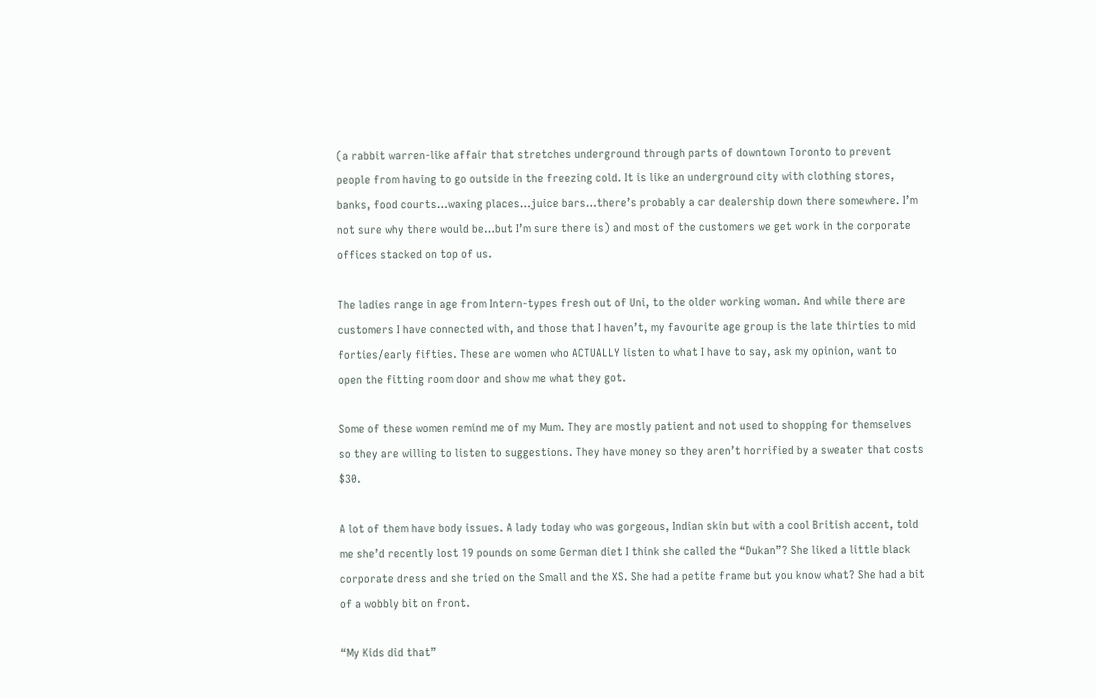(a rabbit warren-like affair that stretches underground through parts of downtown Toronto to prevent people from having to go outside in the freezing cold. It is like an underground city with clothing stores, banks, food courts…waxing places…juice bars…there’s probably a car dealership down there somewhere. I’m not sure why there would be…but I’m sure there is) and most of the customers we get work in the corporate offices stacked on top of us.

The ladies range in age from Intern-types fresh out of Uni, to the older working woman. And while there are customers I have connected with, and those that I haven’t, my favourite age group is the late thirties to mid forties/early fifties. These are women who ACTUALLY listen to what I have to say, ask my opinion, want to open the fitting room door and show me what they got.

Some of these women remind me of my Mum. They are mostly patient and not used to shopping for themselves so they are willing to listen to suggestions. They have money so they aren’t horrified by a sweater that costs $30.

A lot of them have body issues. A lady today who was gorgeous, Indian skin but with a cool British accent, told me she’d recently lost 19 pounds on some German diet I think she called the “Dukan”? She liked a little black corporate dress and she tried on the Small and the XS. She had a petite frame but you know what? She had a bit of a wobbly bit on front.

“My Kids did that”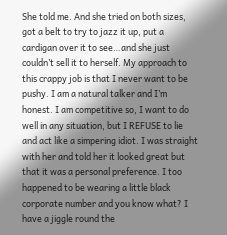She told me. And she tried on both sizes, got a belt to try to jazz it up, put a cardigan over it to see…and she just couldn’t sell it to herself. My approach to this crappy job is that I never want to be pushy. I am a natural talker and I’m honest. I am competitive so, I want to do well in any situation, but I REFUSE to lie and act like a simpering idiot. I was straight with her and told her it looked great but that it was a personal preference. I too happened to be wearing a little black corporate number and you know what? I have a jiggle round the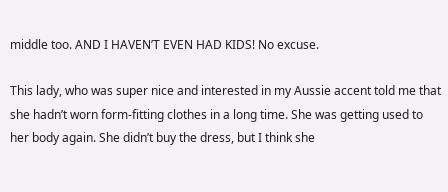middle too. AND I HAVEN’T EVEN HAD KIDS! No excuse.

This lady, who was super nice and interested in my Aussie accent told me that she hadn’t worn form-fitting clothes in a long time. She was getting used to her body again. She didn’t buy the dress, but I think she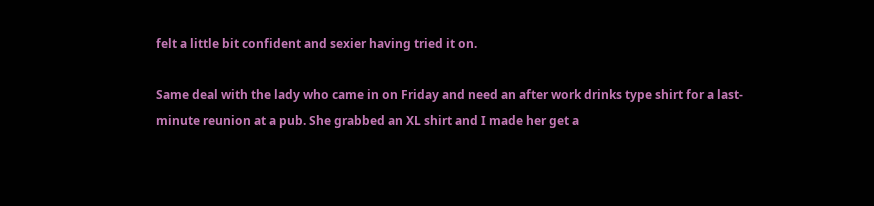felt a little bit confident and sexier having tried it on.

Same deal with the lady who came in on Friday and need an after work drinks type shirt for a last-minute reunion at a pub. She grabbed an XL shirt and I made her get a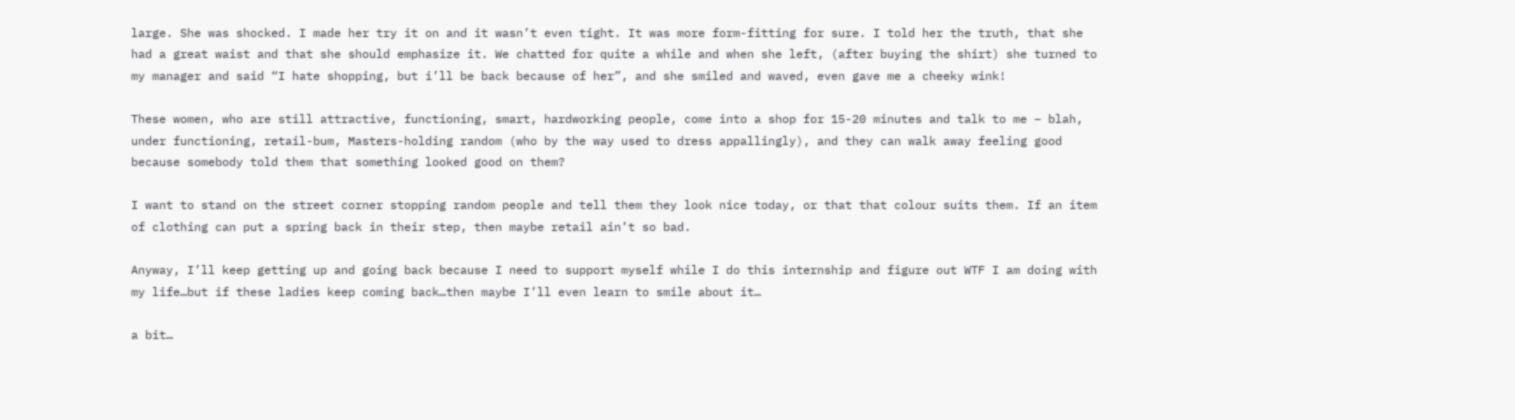large. She was shocked. I made her try it on and it wasn’t even tight. It was more form-fitting for sure. I told her the truth, that she had a great waist and that she should emphasize it. We chatted for quite a while and when she left, (after buying the shirt) she turned to my manager and said “I hate shopping, but i’ll be back because of her”, and she smiled and waved, even gave me a cheeky wink!

These women, who are still attractive, functioning, smart, hardworking people, come into a shop for 15-20 minutes and talk to me – blah, under functioning, retail-bum, Masters-holding random (who by the way used to dress appallingly), and they can walk away feeling good because somebody told them that something looked good on them?

I want to stand on the street corner stopping random people and tell them they look nice today, or that that colour suits them. If an item of clothing can put a spring back in their step, then maybe retail ain’t so bad.

Anyway, I’ll keep getting up and going back because I need to support myself while I do this internship and figure out WTF I am doing with my life…but if these ladies keep coming back…then maybe I’ll even learn to smile about it…

a bit…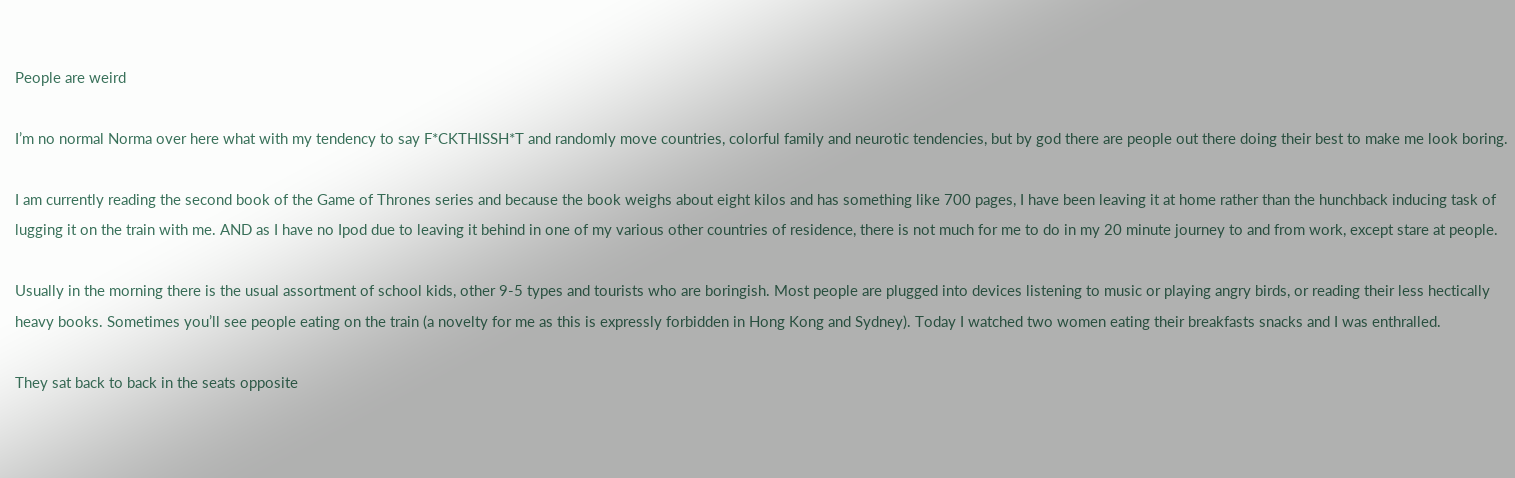People are weird

I’m no normal Norma over here what with my tendency to say F*CKTHISSH*T and randomly move countries, colorful family and neurotic tendencies, but by god there are people out there doing their best to make me look boring.

I am currently reading the second book of the Game of Thrones series and because the book weighs about eight kilos and has something like 700 pages, I have been leaving it at home rather than the hunchback inducing task of lugging it on the train with me. AND as I have no Ipod due to leaving it behind in one of my various other countries of residence, there is not much for me to do in my 20 minute journey to and from work, except stare at people.

Usually in the morning there is the usual assortment of school kids, other 9-5 types and tourists who are boringish. Most people are plugged into devices listening to music or playing angry birds, or reading their less hectically heavy books. Sometimes you’ll see people eating on the train (a novelty for me as this is expressly forbidden in Hong Kong and Sydney). Today I watched two women eating their breakfasts snacks and I was enthralled.

They sat back to back in the seats opposite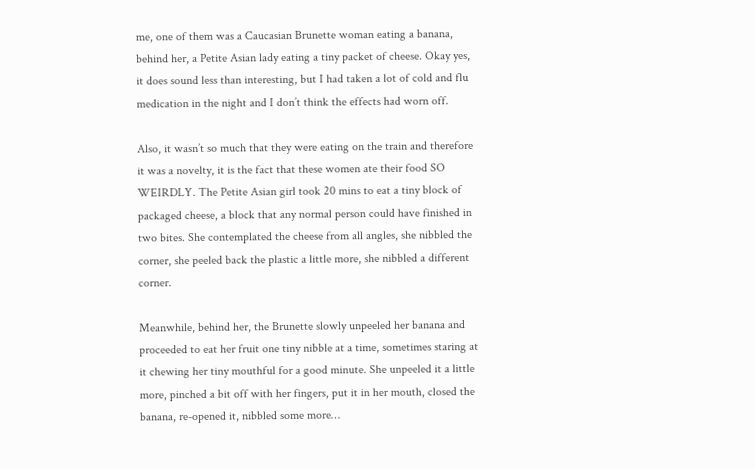me, one of them was a Caucasian Brunette woman eating a banana, behind her, a Petite Asian lady eating a tiny packet of cheese. Okay yes, it does sound less than interesting, but I had taken a lot of cold and flu medication in the night and I don’t think the effects had worn off.

Also, it wasn’t so much that they were eating on the train and therefore it was a novelty, it is the fact that these women ate their food SO WEIRDLY. The Petite Asian girl took 20 mins to eat a tiny block of packaged cheese, a block that any normal person could have finished in two bites. She contemplated the cheese from all angles, she nibbled the corner, she peeled back the plastic a little more, she nibbled a different corner.

Meanwhile, behind her, the Brunette slowly unpeeled her banana and proceeded to eat her fruit one tiny nibble at a time, sometimes staring at it chewing her tiny mouthful for a good minute. She unpeeled it a little more, pinched a bit off with her fingers, put it in her mouth, closed the banana, re-opened it, nibbled some more…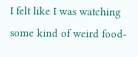I felt like I was watching some kind of weird food-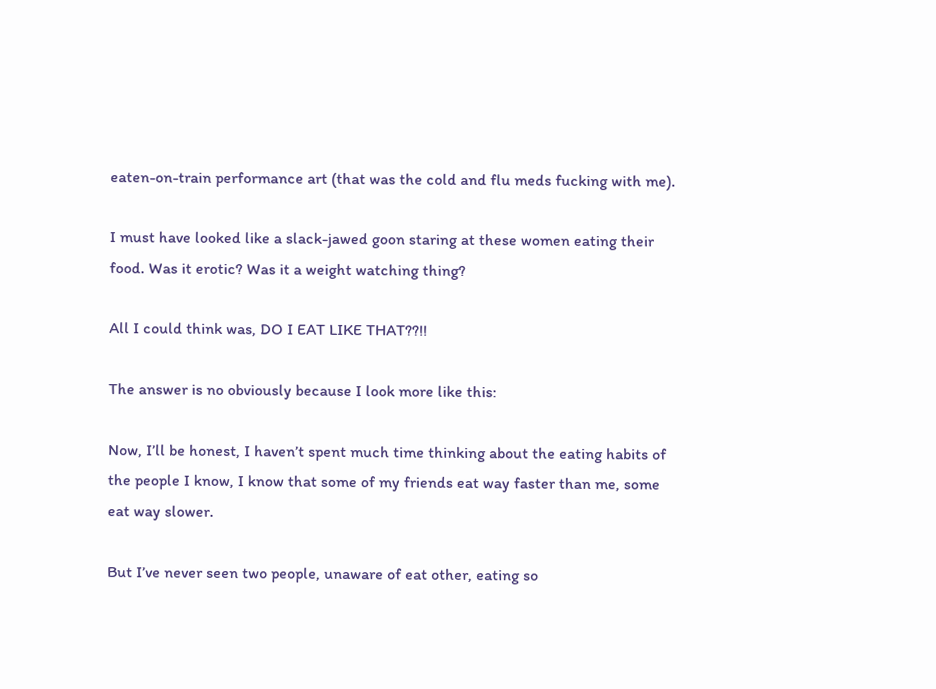eaten-on-train performance art (that was the cold and flu meds fucking with me).

I must have looked like a slack-jawed goon staring at these women eating their food. Was it erotic? Was it a weight watching thing?

All I could think was, DO I EAT LIKE THAT??!!

The answer is no obviously because I look more like this:

Now, I’ll be honest, I haven’t spent much time thinking about the eating habits of the people I know, I know that some of my friends eat way faster than me, some eat way slower.

But I’ve never seen two people, unaware of eat other, eating so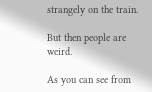strangely on the train.

But then people are weird.

As you can see from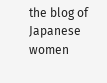the blog of Japanese women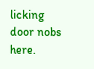licking door nobs here.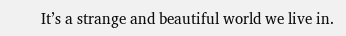It’s a strange and beautiful world we live in.